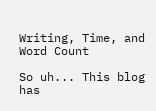Writing, Time, and Word Count

So uh... This blog has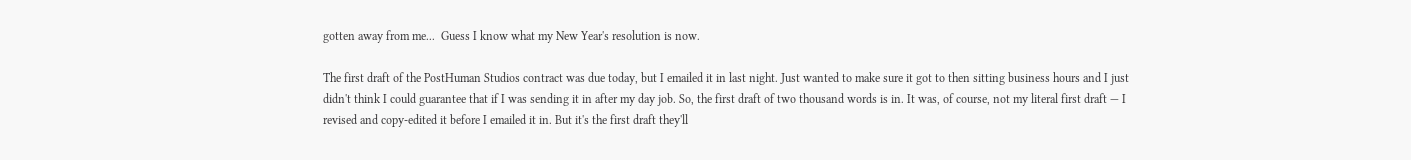gotten away from me...  Guess I know what my New Year's resolution is now.

The first draft of the PostHuman Studios contract was due today, but I emailed it in last night. Just wanted to make sure it got to then sitting business hours and I just didn't think I could guarantee that if I was sending it in after my day job. So, the first draft of two thousand words is in. It was, of course, not my literal first draft — I revised and copy-edited it before I emailed it in. But it's the first draft they'll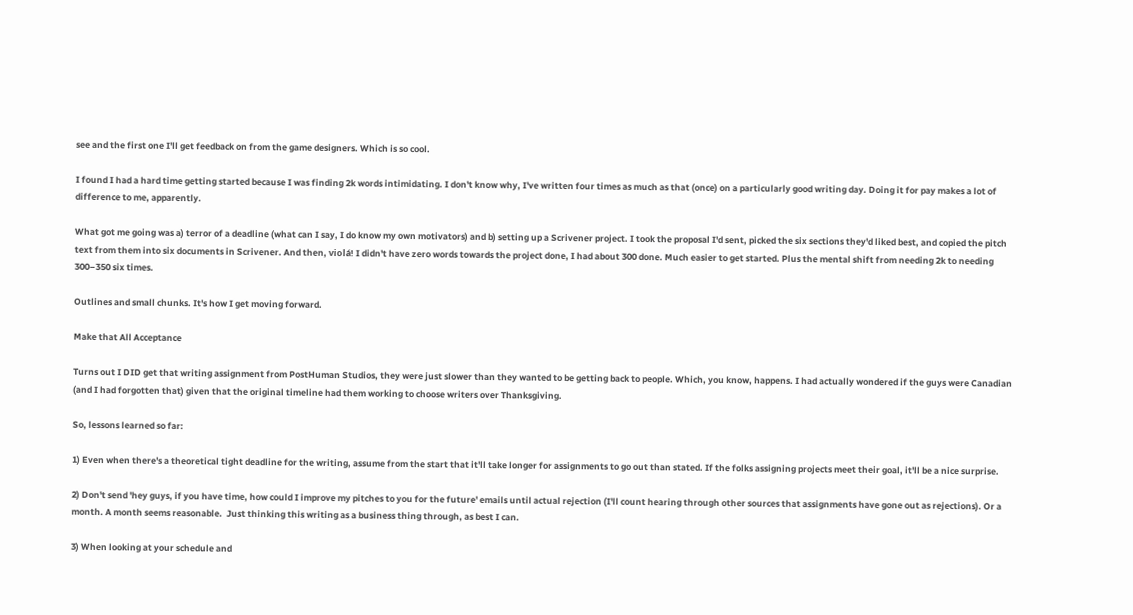see and the first one I'll get feedback on from the game designers. Which is so cool.

I found I had a hard time getting started because I was finding 2k words intimidating. I don't know why, I've written four times as much as that (once) on a particularly good writing day. Doing it for pay makes a lot of difference to me, apparently.

What got me going was a) terror of a deadline (what can I say, I do know my own motivators) and b) setting up a Scrivener project. I took the proposal I'd sent, picked the six sections they'd liked best, and copied the pitch text from them into six documents in Scrivener. And then, violá! I didn't have zero words towards the project done, I had about 300 done. Much easier to get started. Plus the mental shift from needing 2k to needing 300–350 six times.

Outlines and small chunks. It's how I get moving forward.

Make that All Acceptance

Turns out I DID get that writing assignment from PostHuman Studios, they were just slower than they wanted to be getting back to people. Which, you know, happens. I had actually wondered if the guys were Canadian (and I had forgotten that) given that the original timeline had them working to choose writers over Thanksgiving.

So, lessons learned so far:

1) Even when there's a theoretical tight deadline for the writing, assume from the start that it'll take longer for assignments to go out than stated. If the folks assigning projects meet their goal, it'll be a nice surprise.

2) Don't send 'hey guys, if you have time, how could I improve my pitches to you for the future' emails until actual rejection (I'll count hearing through other sources that assignments have gone out as rejections). Or a month. A month seems reasonable.  Just thinking this writing as a business thing through, as best I can.

3) When looking at your schedule and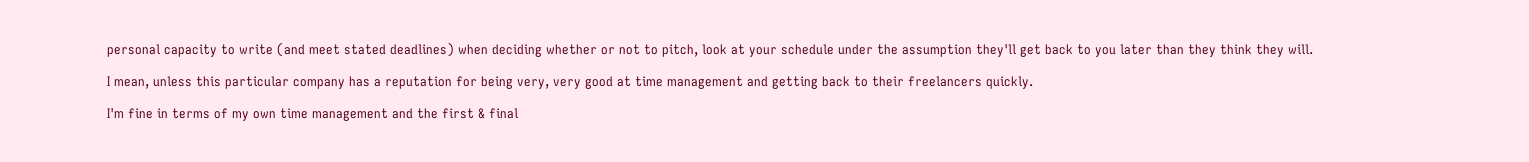personal capacity to write (and meet stated deadlines) when deciding whether or not to pitch, look at your schedule under the assumption they'll get back to you later than they think they will.

I mean, unless this particular company has a reputation for being very, very good at time management and getting back to their freelancers quickly.

I'm fine in terms of my own time management and the first & final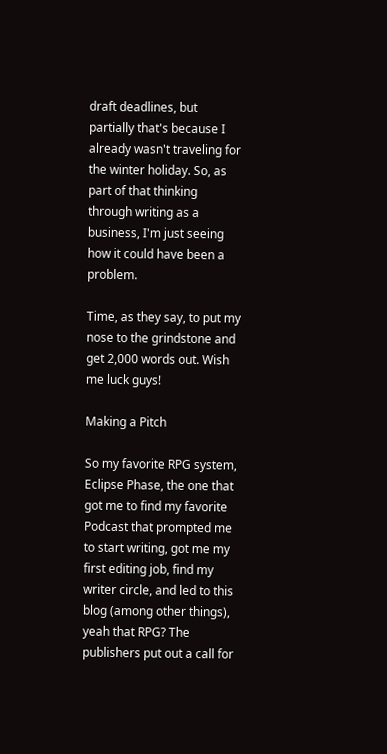draft deadlines, but partially that's because I already wasn't traveling for the winter holiday. So, as part of that thinking through writing as a business, I'm just seeing how it could have been a problem.

Time, as they say, to put my nose to the grindstone and get 2,000 words out. Wish me luck guys!

Making a Pitch

So my favorite RPG system, Eclipse Phase, the one that got me to find my favorite Podcast that prompted me to start writing, got me my first editing job, find my writer circle, and led to this blog (among other things), yeah that RPG? The publishers put out a call for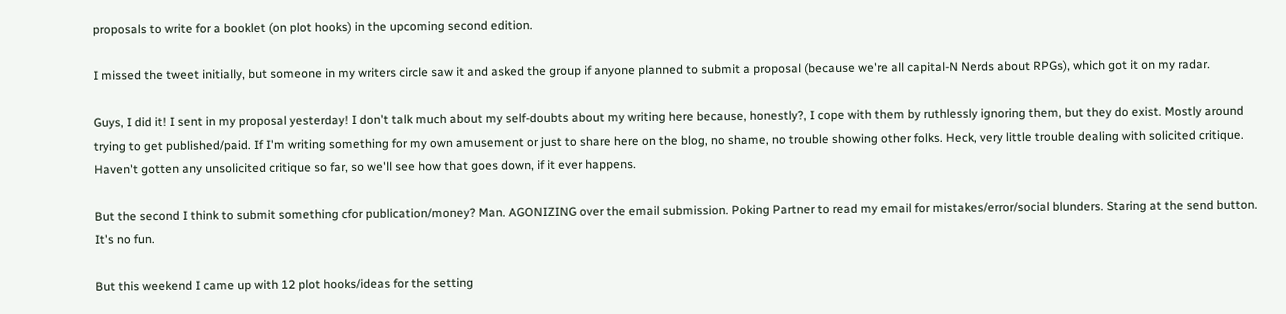proposals to write for a booklet (on plot hooks) in the upcoming second edition.

I missed the tweet initially, but someone in my writers circle saw it and asked the group if anyone planned to submit a proposal (because we're all capital-N Nerds about RPGs), which got it on my radar.

Guys, I did it! I sent in my proposal yesterday! I don't talk much about my self-doubts about my writing here because, honestly?, I cope with them by ruthlessly ignoring them, but they do exist. Mostly around trying to get published/paid. If I'm writing something for my own amusement or just to share here on the blog, no shame, no trouble showing other folks. Heck, very little trouble dealing with solicited critique. Haven't gotten any unsolicited critique so far, so we'll see how that goes down, if it ever happens.

But the second I think to submit something cfor publication/money? Man. AGONIZING over the email submission. Poking Partner to read my email for mistakes/error/social blunders. Staring at the send button. It's no fun.

But this weekend I came up with 12 plot hooks/ideas for the setting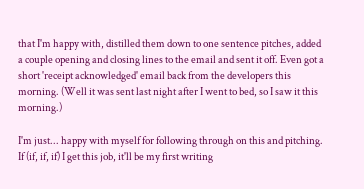that I'm happy with, distilled them down to one sentence pitches, added a couple opening and closing lines to the email and sent it off. Even got a short 'receipt acknowledged' email back from the developers this morning. (Well it was sent last night after I went to bed, so I saw it this morning.)

I'm just... happy with myself for following through on this and pitching. If (if, if, if) I get this job, it'll be my first writing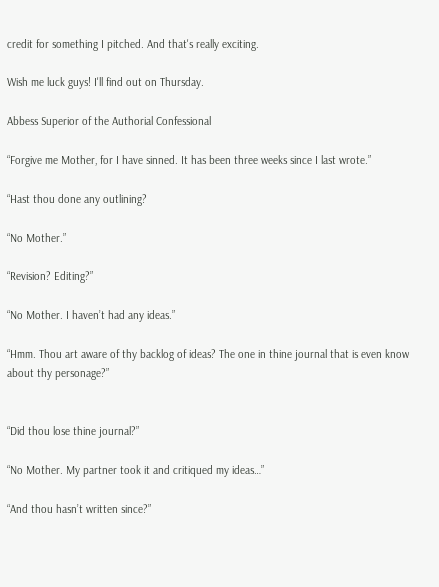credit for something I pitched. And that's really exciting.

Wish me luck guys! I'll find out on Thursday.

Abbess Superior of the Authorial Confessional

“Forgive me Mother, for I have sinned. It has been three weeks since I last wrote.”

“Hast thou done any outlining?

“No Mother.”

“Revision? Editing?”

“No Mother. I haven’t had any ideas.”

“Hmm. Thou art aware of thy backlog of ideas? The one in thine journal that is even know about thy personage?”


“Did thou lose thine journal?”

“No Mother. My partner took it and critiqued my ideas…”

“And thou hasn’t written since?”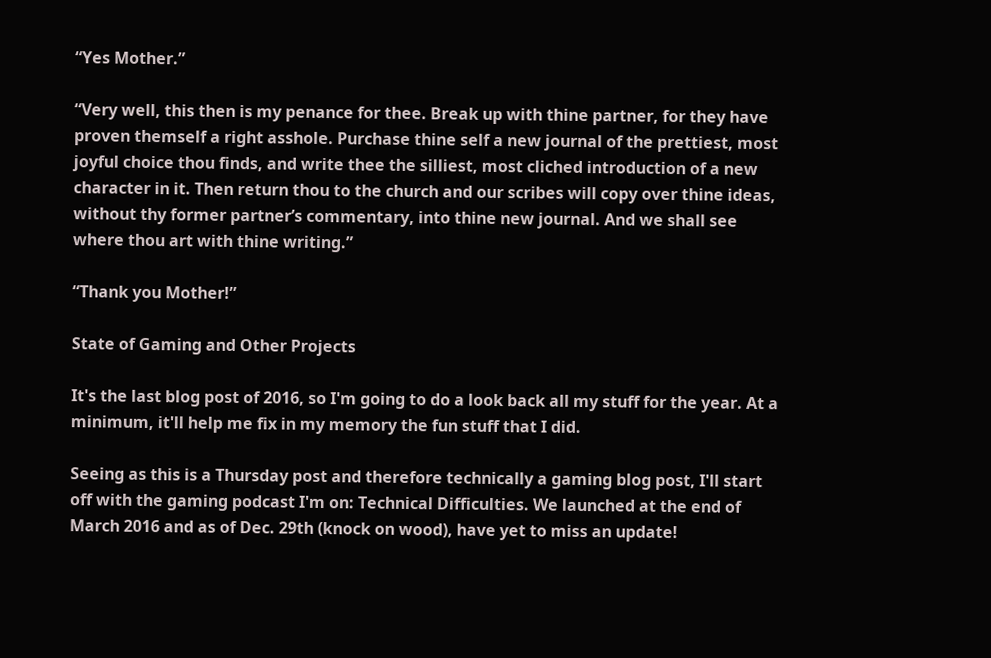“Yes Mother.”

“Very well, this then is my penance for thee. Break up with thine partner, for they have proven themself a right asshole. Purchase thine self a new journal of the prettiest, most joyful choice thou finds, and write thee the silliest, most cliched introduction of a new character in it. Then return thou to the church and our scribes will copy over thine ideas, without thy former partner’s commentary, into thine new journal. And we shall see where thou art with thine writing.”

“Thank you Mother!”

State of Gaming and Other Projects

It's the last blog post of 2016, so I'm going to do a look back all my stuff for the year. At a minimum, it'll help me fix in my memory the fun stuff that I did.

Seeing as this is a Thursday post and therefore technically a gaming blog post, I'll start off with the gaming podcast I'm on: Technical Difficulties. We launched at the end of March 2016 and as of Dec. 29th (knock on wood), have yet to miss an update!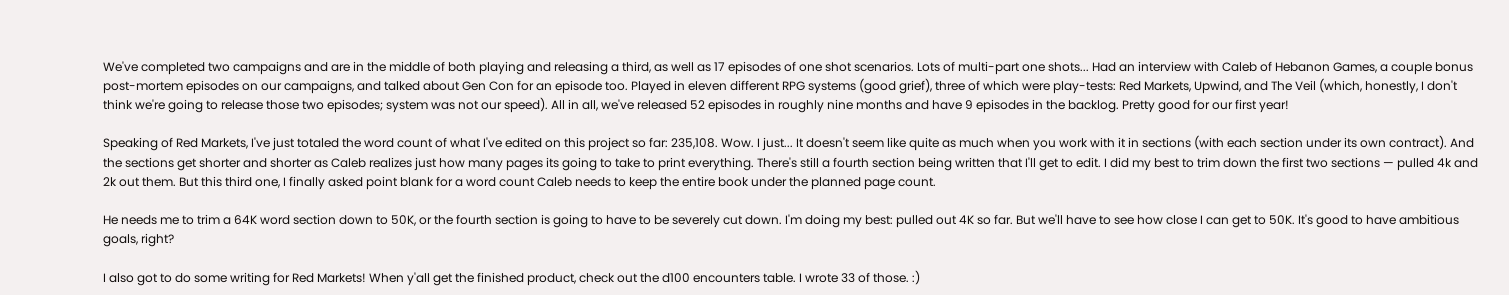We've completed two campaigns and are in the middle of both playing and releasing a third, as well as 17 episodes of one shot scenarios. Lots of multi-part one shots... Had an interview with Caleb of Hebanon Games, a couple bonus post-mortem episodes on our campaigns, and talked about Gen Con for an episode too. Played in eleven different RPG systems (good grief), three of which were play-tests: Red Markets, Upwind, and The Veil (which, honestly, I don't think we're going to release those two episodes; system was not our speed). All in all, we've released 52 episodes in roughly nine months and have 9 episodes in the backlog. Pretty good for our first year!

Speaking of Red Markets, I've just totaled the word count of what I've edited on this project so far: 235,108. Wow. I just... It doesn't seem like quite as much when you work with it in sections (with each section under its own contract). And the sections get shorter and shorter as Caleb realizes just how many pages its going to take to print everything. There's still a fourth section being written that I'll get to edit. I did my best to trim down the first two sections — pulled 4k and 2k out them. But this third one, I finally asked point blank for a word count Caleb needs to keep the entire book under the planned page count.

He needs me to trim a 64K word section down to 50K, or the fourth section is going to have to be severely cut down. I'm doing my best: pulled out 4K so far. But we'll have to see how close I can get to 50K. It's good to have ambitious goals, right?

I also got to do some writing for Red Markets! When y'all get the finished product, check out the d100 encounters table. I wrote 33 of those. :)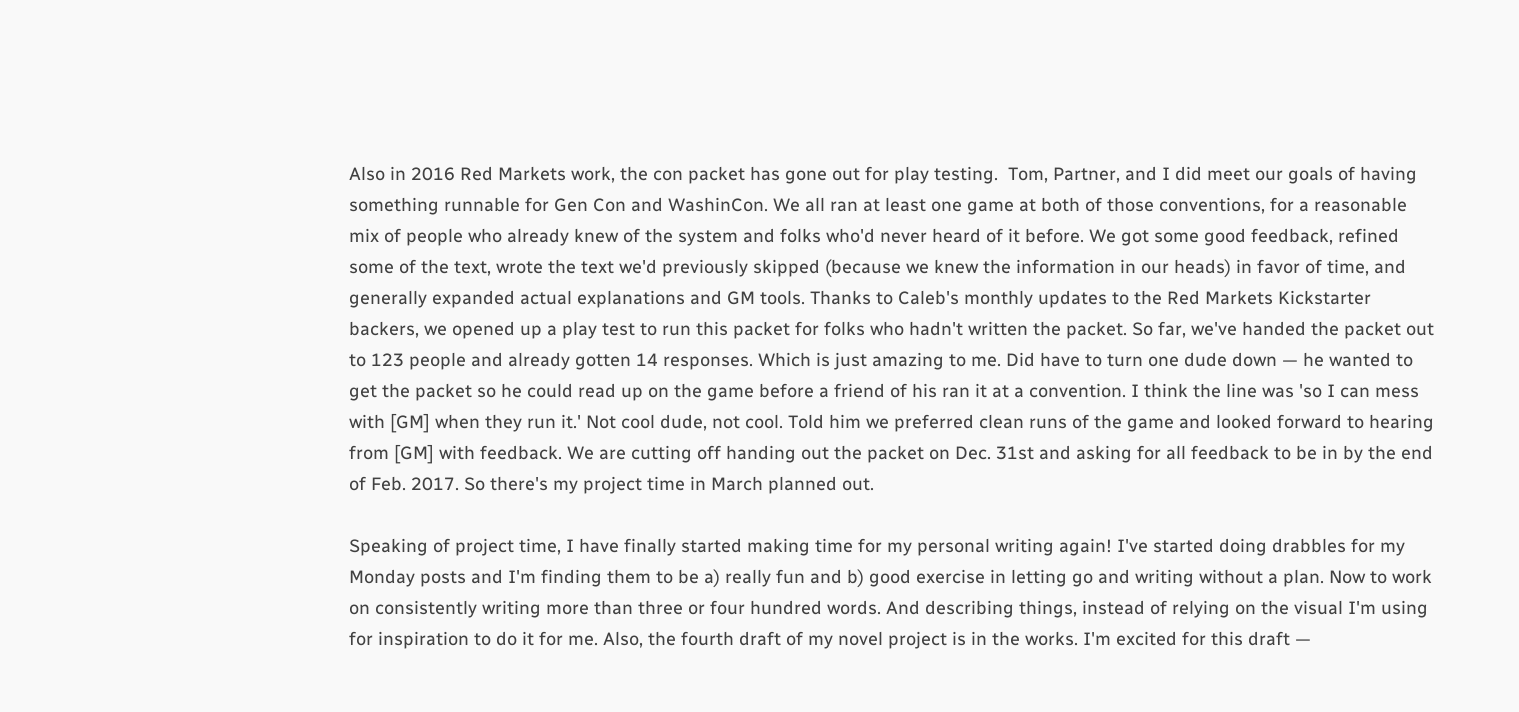Also in 2016 Red Markets work, the con packet has gone out for play testing.  Tom, Partner, and I did meet our goals of having something runnable for Gen Con and WashinCon. We all ran at least one game at both of those conventions, for a reasonable mix of people who already knew of the system and folks who'd never heard of it before. We got some good feedback, refined some of the text, wrote the text we'd previously skipped (because we knew the information in our heads) in favor of time, and generally expanded actual explanations and GM tools. Thanks to Caleb's monthly updates to the Red Markets Kickstarter backers, we opened up a play test to run this packet for folks who hadn't written the packet. So far, we've handed the packet out to 123 people and already gotten 14 responses. Which is just amazing to me. Did have to turn one dude down — he wanted to get the packet so he could read up on the game before a friend of his ran it at a convention. I think the line was 'so I can mess with [GM] when they run it.' Not cool dude, not cool. Told him we preferred clean runs of the game and looked forward to hearing from [GM] with feedback. We are cutting off handing out the packet on Dec. 31st and asking for all feedback to be in by the end of Feb. 2017. So there's my project time in March planned out.

Speaking of project time, I have finally started making time for my personal writing again! I've started doing drabbles for my Monday posts and I'm finding them to be a) really fun and b) good exercise in letting go and writing without a plan. Now to work on consistently writing more than three or four hundred words. And describing things, instead of relying on the visual I'm using for inspiration to do it for me. Also, the fourth draft of my novel project is in the works. I'm excited for this draft —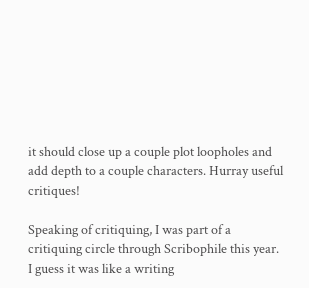it should close up a couple plot loopholes and add depth to a couple characters. Hurray useful critiques!

Speaking of critiquing, I was part of a critiquing circle through Scribophile this year. I guess it was like a writing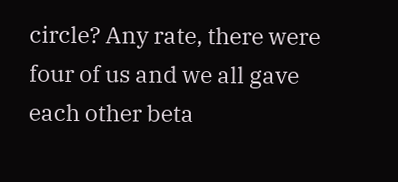circle? Any rate, there were four of us and we all gave each other beta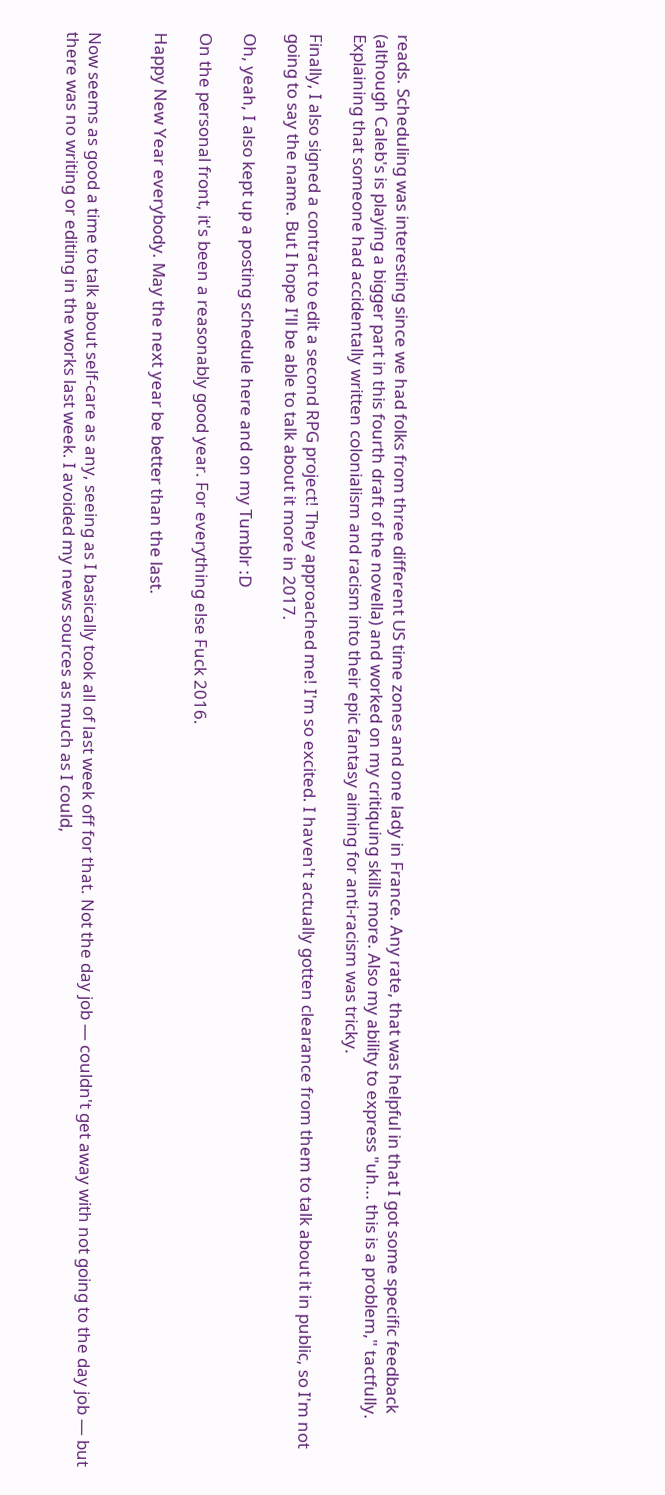reads. Scheduling was interesting since we had folks from three different US time zones and one lady in France. Any rate, that was helpful in that I got some specific feedback (although Caleb's is playing a bigger part in this fourth draft of the novella) and worked on my critiquing skills more. Also my ability to express "uh... this is a problem," tactfully. Explaining that someone had accidentally written colonialism and racism into their epic fantasy aiming for anti-racism was tricky.

Finally, I also signed a contract to edit a second RPG project! They approached me! I'm so excited. I haven't actually gotten clearance from them to talk about it in public, so I'm not going to say the name. But I hope I'll be able to talk about it more in 2017.

Oh, yeah, I also kept up a posting schedule here and on my Tumblr :D

On the personal front, it's been a reasonably good year. For everything else Fuck 2016.

Happy New Year everybody. May the next year be better than the last.


Now seems as good a time to talk about self-care as any, seeing as I basically took all of last week off for that. Not the day job — couldn't get away with not going to the day job — but there was no writing or editing in the works last week. I avoided my news sources as much as I could,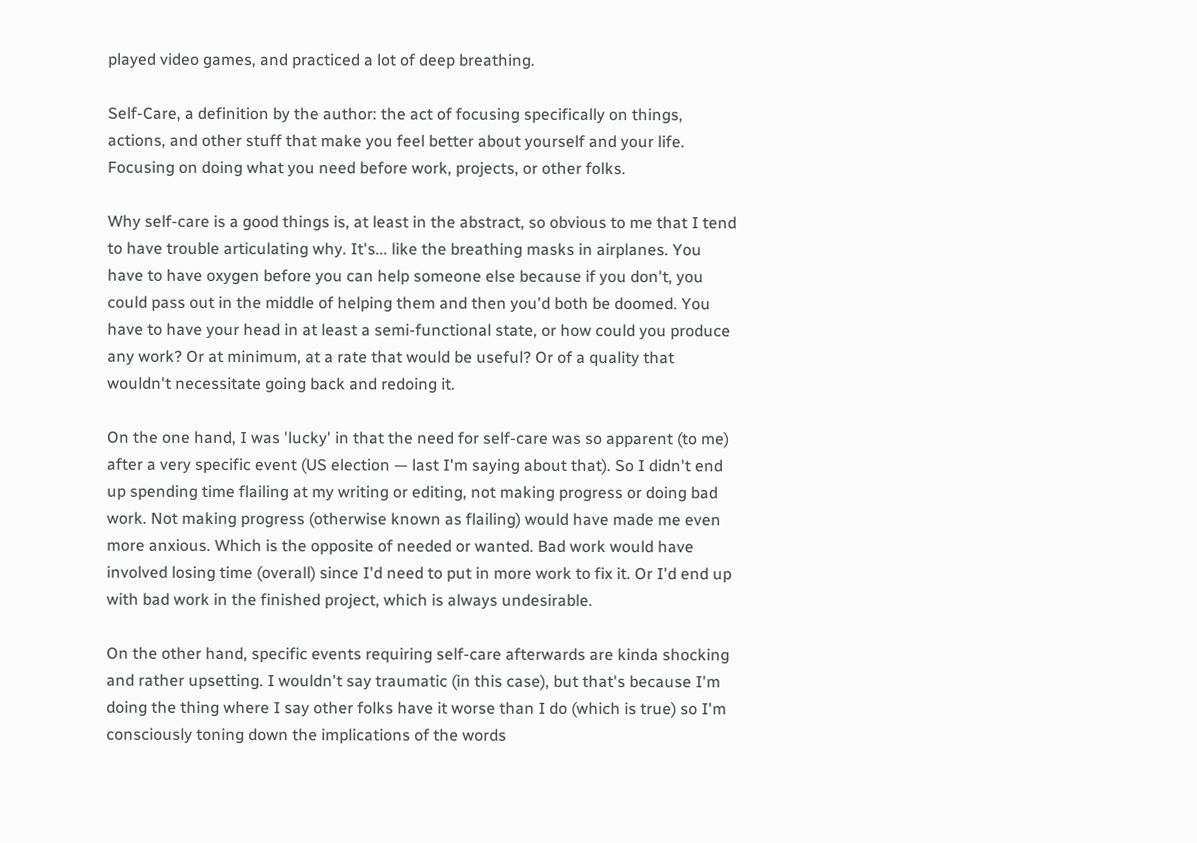played video games, and practiced a lot of deep breathing.

Self-Care, a definition by the author: the act of focusing specifically on things, actions, and other stuff that make you feel better about yourself and your life. Focusing on doing what you need before work, projects, or other folks.

Why self-care is a good things is, at least in the abstract, so obvious to me that I tend to have trouble articulating why. It's... like the breathing masks in airplanes. You have to have oxygen before you can help someone else because if you don't, you could pass out in the middle of helping them and then you'd both be doomed. You have to have your head in at least a semi-functional state, or how could you produce any work? Or at minimum, at a rate that would be useful? Or of a quality that wouldn't necessitate going back and redoing it.

On the one hand, I was 'lucky' in that the need for self-care was so apparent (to me) after a very specific event (US election — last I'm saying about that). So I didn't end up spending time flailing at my writing or editing, not making progress or doing bad work. Not making progress (otherwise known as flailing) would have made me even more anxious. Which is the opposite of needed or wanted. Bad work would have involved losing time (overall) since I'd need to put in more work to fix it. Or I'd end up with bad work in the finished project, which is always undesirable.

On the other hand, specific events requiring self-care afterwards are kinda shocking and rather upsetting. I wouldn't say traumatic (in this case), but that's because I'm doing the thing where I say other folks have it worse than I do (which is true) so I'm consciously toning down the implications of the words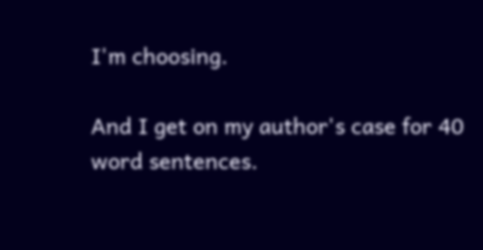I'm choosing.

And I get on my author's case for 40 word sentences.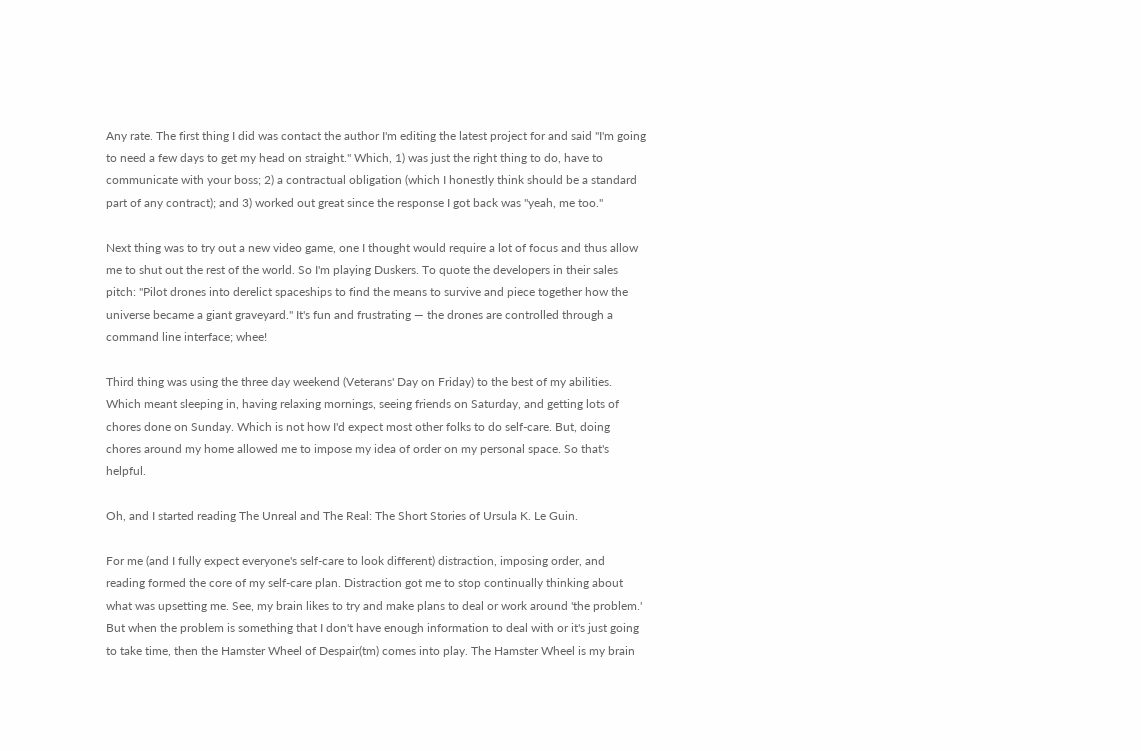Any rate. The first thing I did was contact the author I'm editing the latest project for and said "I'm going to need a few days to get my head on straight." Which, 1) was just the right thing to do, have to communicate with your boss; 2) a contractual obligation (which I honestly think should be a standard part of any contract); and 3) worked out great since the response I got back was "yeah, me too."

Next thing was to try out a new video game, one I thought would require a lot of focus and thus allow me to shut out the rest of the world. So I'm playing Duskers. To quote the developers in their sales pitch: "Pilot drones into derelict spaceships to find the means to survive and piece together how the universe became a giant graveyard." It's fun and frustrating — the drones are controlled through a command line interface; whee!

Third thing was using the three day weekend (Veterans' Day on Friday) to the best of my abilities. Which meant sleeping in, having relaxing mornings, seeing friends on Saturday, and getting lots of chores done on Sunday. Which is not how I'd expect most other folks to do self-care. But, doing chores around my home allowed me to impose my idea of order on my personal space. So that's helpful.

Oh, and I started reading The Unreal and The Real: The Short Stories of Ursula K. Le Guin.

For me (and I fully expect everyone's self-care to look different) distraction, imposing order, and reading formed the core of my self-care plan. Distraction got me to stop continually thinking about what was upsetting me. See, my brain likes to try and make plans to deal or work around 'the problem.' But when the problem is something that I don't have enough information to deal with or it's just going to take time, then the Hamster Wheel of Despair(tm) comes into play. The Hamster Wheel is my brain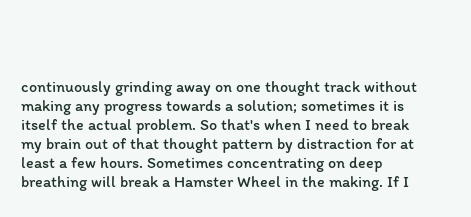continuously grinding away on one thought track without making any progress towards a solution; sometimes it is itself the actual problem. So that's when I need to break my brain out of that thought pattern by distraction for at least a few hours. Sometimes concentrating on deep breathing will break a Hamster Wheel in the making. If I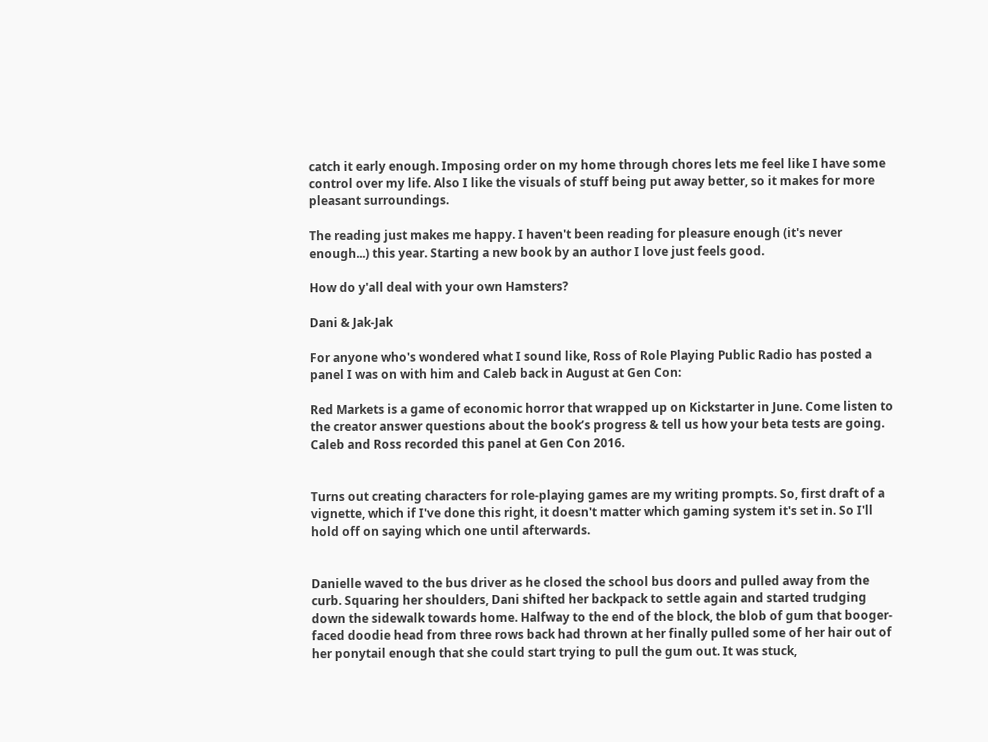catch it early enough. Imposing order on my home through chores lets me feel like I have some control over my life. Also I like the visuals of stuff being put away better, so it makes for more pleasant surroundings.

The reading just makes me happy. I haven't been reading for pleasure enough (it's never enough...) this year. Starting a new book by an author I love just feels good.

How do y'all deal with your own Hamsters?

Dani & Jak-Jak

For anyone who's wondered what I sound like, Ross of Role Playing Public Radio has posted a panel I was on with him and Caleb back in August at Gen Con:

Red Markets is a game of economic horror that wrapped up on Kickstarter in June. Come listen to the creator answer questions about the book’s progress & tell us how your beta tests are going. Caleb and Ross recorded this panel at Gen Con 2016.


Turns out creating characters for role-playing games are my writing prompts. So, first draft of a vignette, which if I've done this right, it doesn't matter which gaming system it's set in. So I'll hold off on saying which one until afterwards.


Danielle waved to the bus driver as he closed the school bus doors and pulled away from the curb. Squaring her shoulders, Dani shifted her backpack to settle again and started trudging down the sidewalk towards home. Halfway to the end of the block, the blob of gum that booger-faced doodie head from three rows back had thrown at her finally pulled some of her hair out of her ponytail enough that she could start trying to pull the gum out. It was stuck,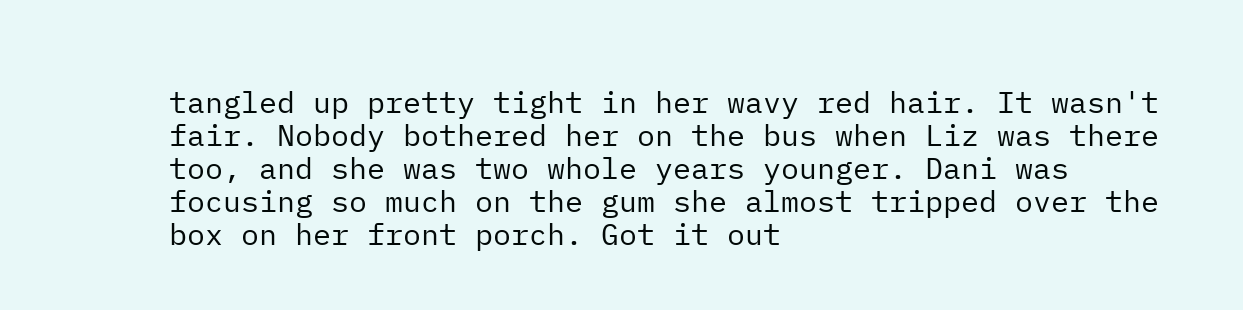tangled up pretty tight in her wavy red hair. It wasn't fair. Nobody bothered her on the bus when Liz was there too, and she was two whole years younger. Dani was focusing so much on the gum she almost tripped over the box on her front porch. Got it out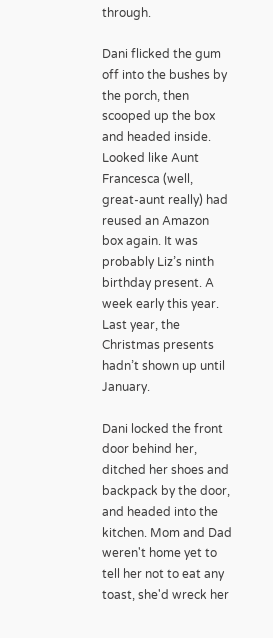through.

Dani flicked the gum off into the bushes by the porch, then scooped up the box and headed inside. Looked like Aunt Francesca (well, great-aunt really) had reused an Amazon box again. It was probably Liz’s ninth birthday present. A week early this year. Last year, the Christmas presents hadn’t shown up until January.

Dani locked the front door behind her, ditched her shoes and backpack by the door, and headed into the kitchen. Mom and Dad weren't home yet to tell her not to eat any toast, she'd wreck her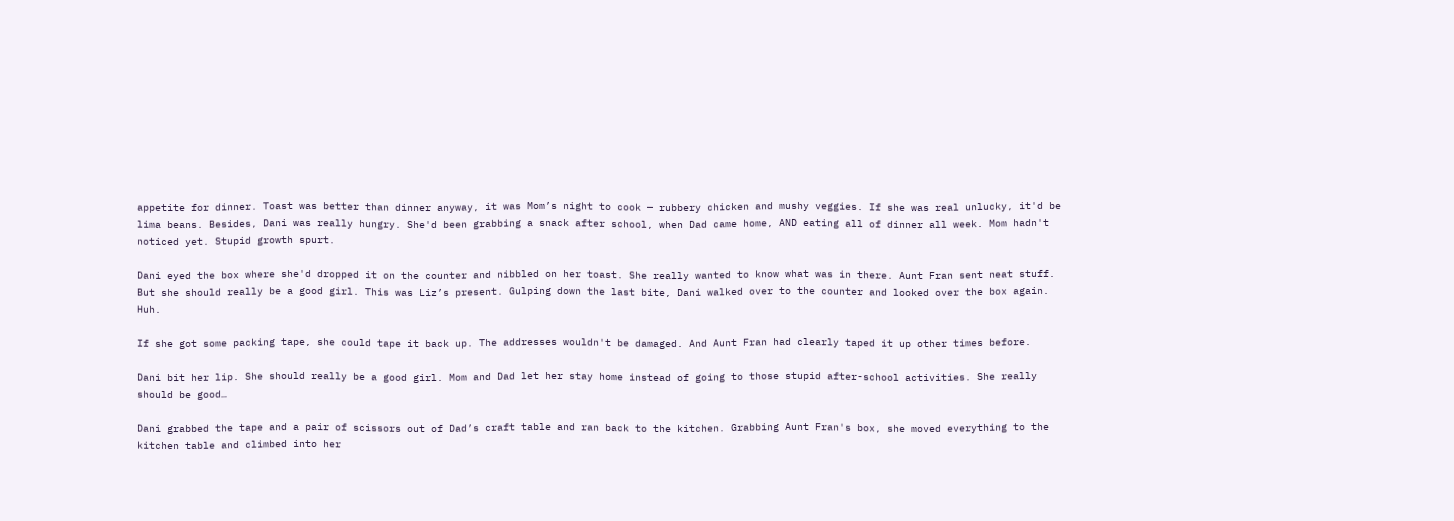appetite for dinner. Toast was better than dinner anyway, it was Mom’s night to cook — rubbery chicken and mushy veggies. If she was real unlucky, it'd be lima beans. Besides, Dani was really hungry. She'd been grabbing a snack after school, when Dad came home, AND eating all of dinner all week. Mom hadn't noticed yet. Stupid growth spurt.

Dani eyed the box where she'd dropped it on the counter and nibbled on her toast. She really wanted to know what was in there. Aunt Fran sent neat stuff. But she should really be a good girl. This was Liz’s present. Gulping down the last bite, Dani walked over to the counter and looked over the box again. Huh.

If she got some packing tape, she could tape it back up. The addresses wouldn't be damaged. And Aunt Fran had clearly taped it up other times before.

Dani bit her lip. She should really be a good girl. Mom and Dad let her stay home instead of going to those stupid after-school activities. She really should be good…

Dani grabbed the tape and a pair of scissors out of Dad’s craft table and ran back to the kitchen. Grabbing Aunt Fran's box, she moved everything to the kitchen table and climbed into her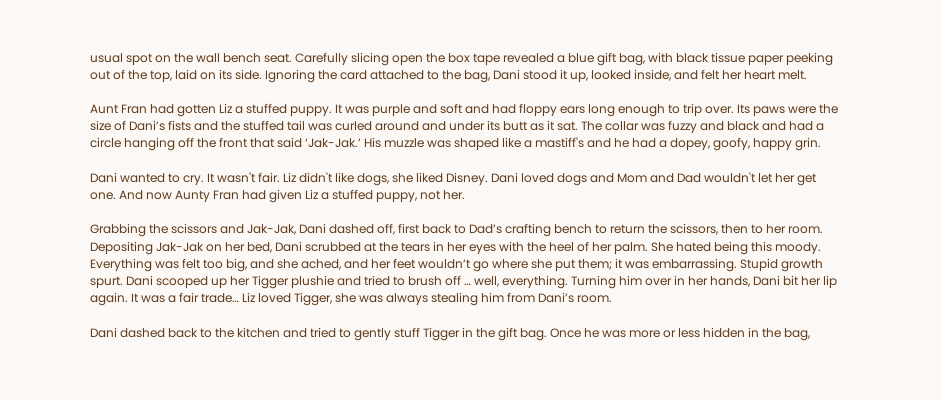usual spot on the wall bench seat. Carefully slicing open the box tape revealed a blue gift bag, with black tissue paper peeking out of the top, laid on its side. Ignoring the card attached to the bag, Dani stood it up, looked inside, and felt her heart melt.

Aunt Fran had gotten Liz a stuffed puppy. It was purple and soft and had floppy ears long enough to trip over. Its paws were the size of Dani’s fists and the stuffed tail was curled around and under its butt as it sat. The collar was fuzzy and black and had a circle hanging off the front that said ‘Jak-Jak.’ His muzzle was shaped like a mastiff's and he had a dopey, goofy, happy grin.

Dani wanted to cry. It wasn't fair. Liz didn't like dogs, she liked Disney. Dani loved dogs and Mom and Dad wouldn't let her get one. And now Aunty Fran had given Liz a stuffed puppy, not her.

Grabbing the scissors and Jak-Jak, Dani dashed off, first back to Dad’s crafting bench to return the scissors, then to her room. Depositing Jak-Jak on her bed, Dani scrubbed at the tears in her eyes with the heel of her palm. She hated being this moody. Everything was felt too big, and she ached, and her feet wouldn’t go where she put them; it was embarrassing. Stupid growth spurt. Dani scooped up her Tigger plushie and tried to brush off … well, everything. Turning him over in her hands, Dani bit her lip again. It was a fair trade… Liz loved Tigger, she was always stealing him from Dani’s room.

Dani dashed back to the kitchen and tried to gently stuff Tigger in the gift bag. Once he was more or less hidden in the bag,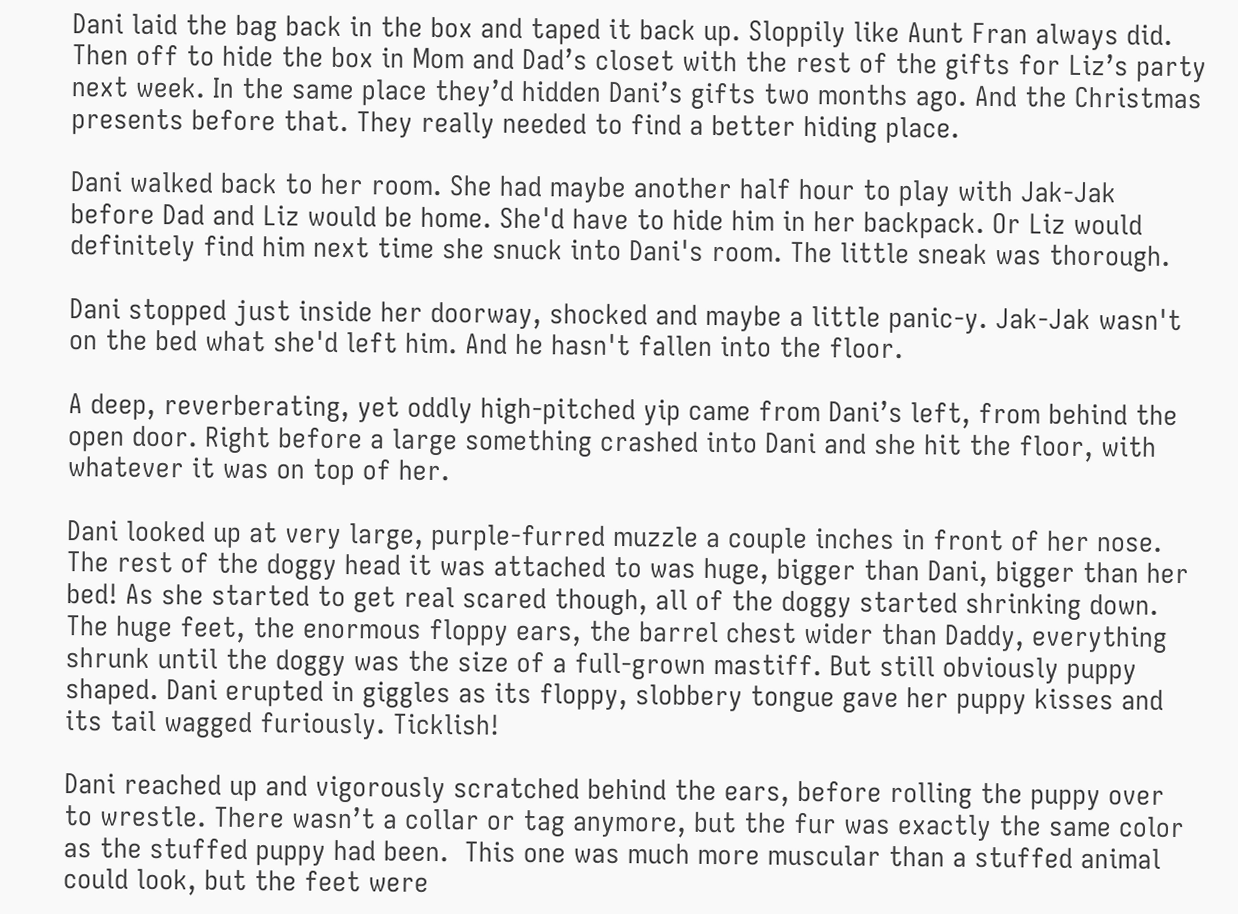Dani laid the bag back in the box and taped it back up. Sloppily like Aunt Fran always did. Then off to hide the box in Mom and Dad’s closet with the rest of the gifts for Liz’s party next week. In the same place they’d hidden Dani’s gifts two months ago. And the Christmas presents before that. They really needed to find a better hiding place.

Dani walked back to her room. She had maybe another half hour to play with Jak-Jak before Dad and Liz would be home. She'd have to hide him in her backpack. Or Liz would definitely find him next time she snuck into Dani's room. The little sneak was thorough.

Dani stopped just inside her doorway, shocked and maybe a little panic-y. Jak-Jak wasn't on the bed what she'd left him. And he hasn't fallen into the floor.

A deep, reverberating, yet oddly high-pitched yip came from Dani’s left, from behind the open door. Right before a large something crashed into Dani and she hit the floor, with whatever it was on top of her.

Dani looked up at very large, purple-furred muzzle a couple inches in front of her nose. The rest of the doggy head it was attached to was huge, bigger than Dani, bigger than her bed! As she started to get real scared though, all of the doggy started shrinking down. The huge feet, the enormous floppy ears, the barrel chest wider than Daddy, everything shrunk until the doggy was the size of a full-grown mastiff. But still obviously puppy shaped. Dani erupted in giggles as its floppy, slobbery tongue gave her puppy kisses and its tail wagged furiously. Ticklish!

Dani reached up and vigorously scratched behind the ears, before rolling the puppy over to wrestle. There wasn’t a collar or tag anymore, but the fur was exactly the same color as the stuffed puppy had been.  This one was much more muscular than a stuffed animal could look, but the feet were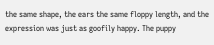the same shape, the ears the same floppy length, and the expression was just as goofily happy. The puppy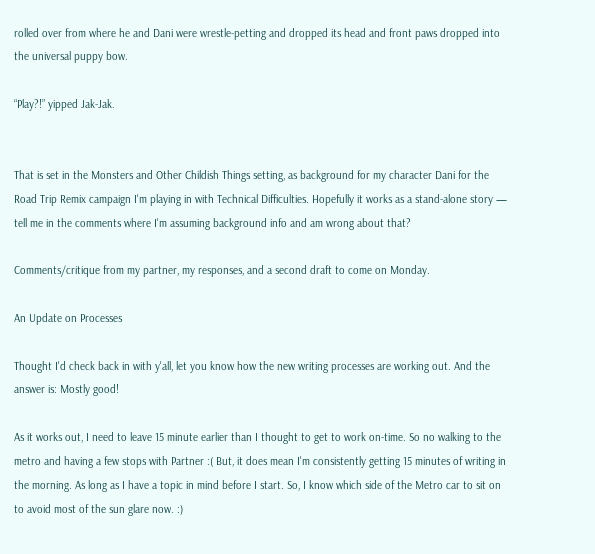rolled over from where he and Dani were wrestle-petting and dropped its head and front paws dropped into the universal puppy bow.

“Play?!” yipped Jak-Jak.


That is set in the Monsters and Other Childish Things setting, as background for my character Dani for the Road Trip Remix campaign I'm playing in with Technical Difficulties. Hopefully it works as a stand-alone story — tell me in the comments where I'm assuming background info and am wrong about that?

Comments/critique from my partner, my responses, and a second draft to come on Monday.

An Update on Processes

Thought I'd check back in with y'all, let you know how the new writing processes are working out. And the answer is: Mostly good!

As it works out, I need to leave 15 minute earlier than I thought to get to work on-time. So no walking to the metro and having a few stops with Partner :( But, it does mean I'm consistently getting 15 minutes of writing in the morning. As long as I have a topic in mind before I start. So, I know which side of the Metro car to sit on to avoid most of the sun glare now. :)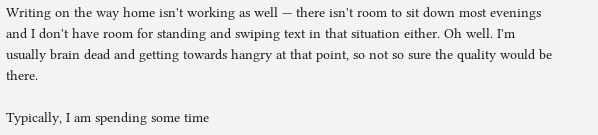Writing on the way home isn't working as well — there isn't room to sit down most evenings and I don't have room for standing and swiping text in that situation either. Oh well. I'm usually brain dead and getting towards hangry at that point, so not so sure the quality would be there.

Typically, I am spending some time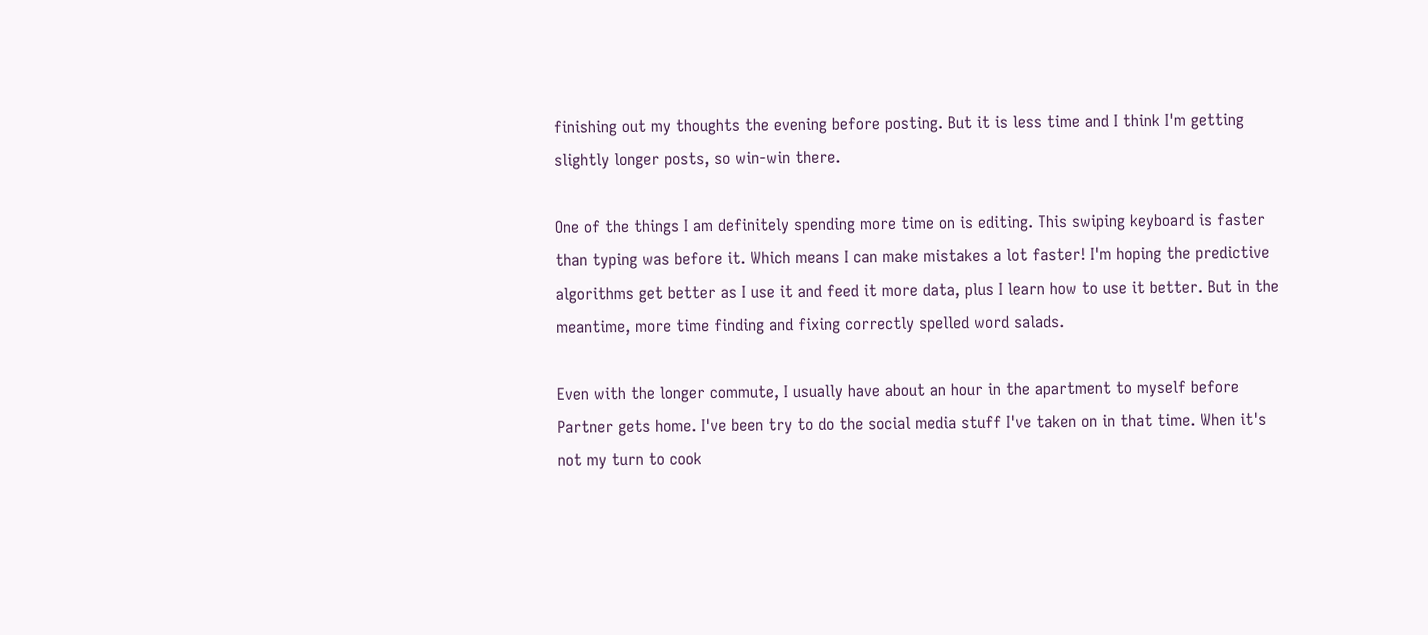finishing out my thoughts the evening before posting. But it is less time and I think I'm getting slightly longer posts, so win-win there.

One of the things I am definitely spending more time on is editing. This swiping keyboard is faster than typing was before it. Which means I can make mistakes a lot faster! I'm hoping the predictive algorithms get better as I use it and feed it more data, plus I learn how to use it better. But in the meantime, more time finding and fixing correctly spelled word salads.

Even with the longer commute, I usually have about an hour in the apartment to myself before Partner gets home. I've been try to do the social media stuff I've taken on in that time. When it's not my turn to cook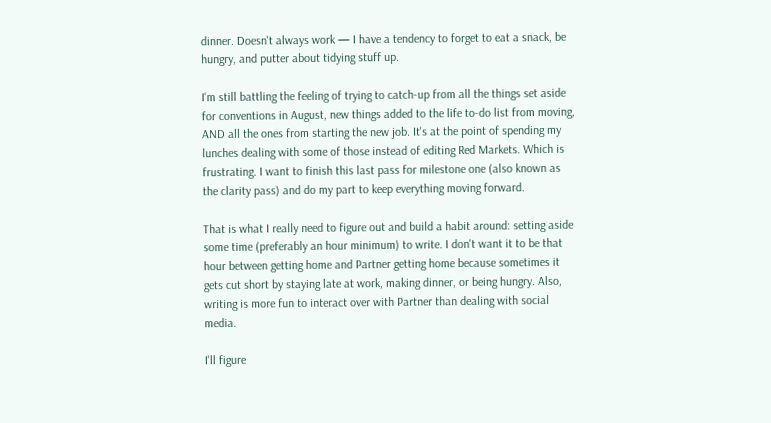dinner. Doesn't always work — I have a tendency to forget to eat a snack, be hungry, and putter about tidying stuff up.

I'm still battling the feeling of trying to catch-up from all the things set aside for conventions in August, new things added to the life to-do list from moving, AND all the ones from starting the new job. It's at the point of spending my lunches dealing with some of those instead of editing Red Markets. Which is frustrating. I want to finish this last pass for milestone one (also known as the clarity pass) and do my part to keep everything moving forward.

That is what I really need to figure out and build a habit around: setting aside some time (preferably an hour minimum) to write. I don't want it to be that hour between getting home and Partner getting home because sometimes it gets cut short by staying late at work, making dinner, or being hungry. Also, writing is more fun to interact over with Partner than dealing with social media.

I'll figure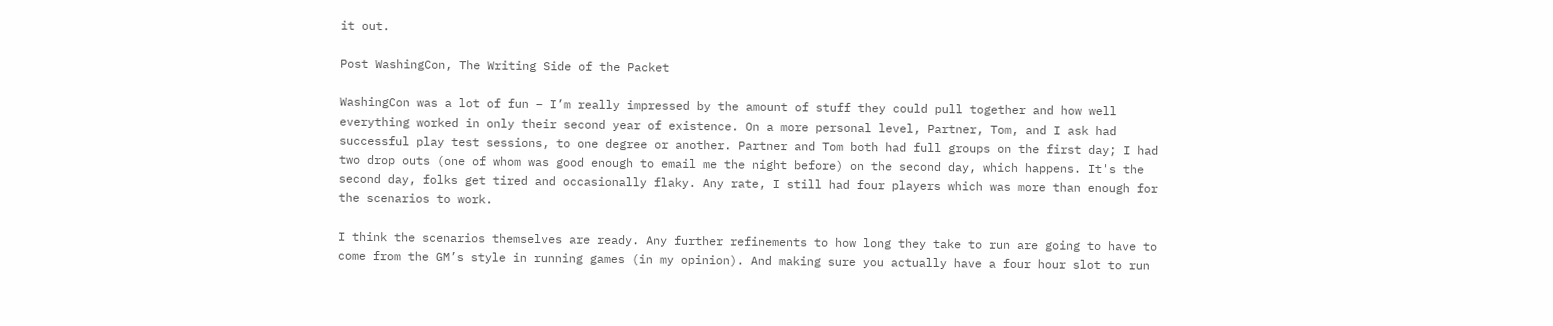it out.

Post WashingCon, The Writing Side of the Packet

WashingCon was a lot of fun – I’m really impressed by the amount of stuff they could pull together and how well everything worked in only their second year of existence. On a more personal level, Partner, Tom, and I ask had successful play test sessions, to one degree or another. Partner and Tom both had full groups on the first day; I had two drop outs (one of whom was good enough to email me the night before) on the second day, which happens. It's the second day, folks get tired and occasionally flaky. Any rate, I still had four players which was more than enough for the scenarios to work.

I think the scenarios themselves are ready. Any further refinements to how long they take to run are going to have to come from the GM’s style in running games (in my opinion). And making sure you actually have a four hour slot to run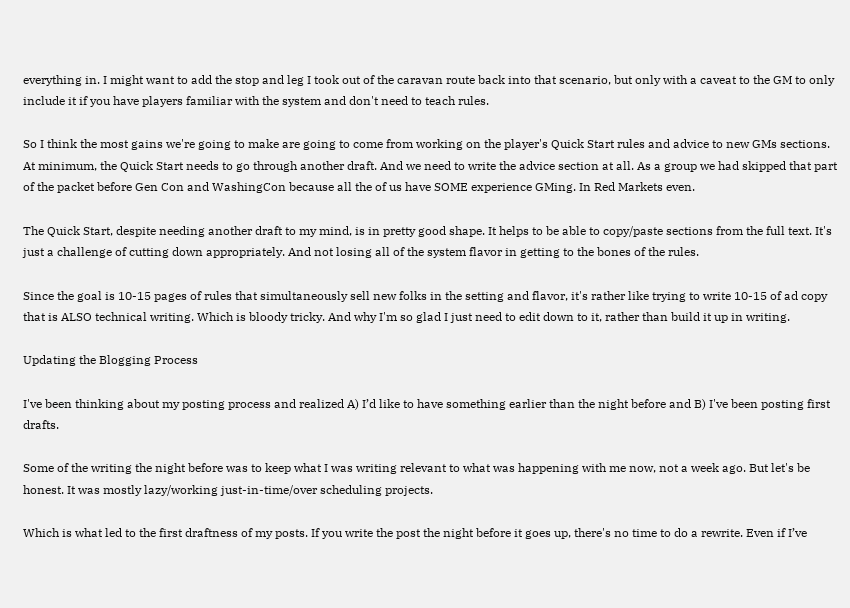everything in. I might want to add the stop and leg I took out of the caravan route back into that scenario, but only with a caveat to the GM to only include it if you have players familiar with the system and don't need to teach rules.

So I think the most gains we're going to make are going to come from working on the player's Quick Start rules and advice to new GMs sections. At minimum, the Quick Start needs to go through another draft. And we need to write the advice section at all. As a group we had skipped that part of the packet before Gen Con and WashingCon because all the of us have SOME experience GMing. In Red Markets even.

The Quick Start, despite needing another draft to my mind, is in pretty good shape. It helps to be able to copy/paste sections from the full text. It's just a challenge of cutting down appropriately. And not losing all of the system flavor in getting to the bones of the rules.

Since the goal is 10-15 pages of rules that simultaneously sell new folks in the setting and flavor, it's rather like trying to write 10-15 of ad copy that is ALSO technical writing. Which is bloody tricky. And why I'm so glad I just need to edit down to it, rather than build it up in writing.

Updating the Blogging Process

I've been thinking about my posting process and realized A) I’d like to have something earlier than the night before and B) I've been posting first drafts.

Some of the writing the night before was to keep what I was writing relevant to what was happening with me now, not a week ago. But let's be honest. It was mostly lazy/working just-in-time/over scheduling projects.

Which is what led to the first draftness of my posts. If you write the post the night before it goes up, there's no time to do a rewrite. Even if I’ve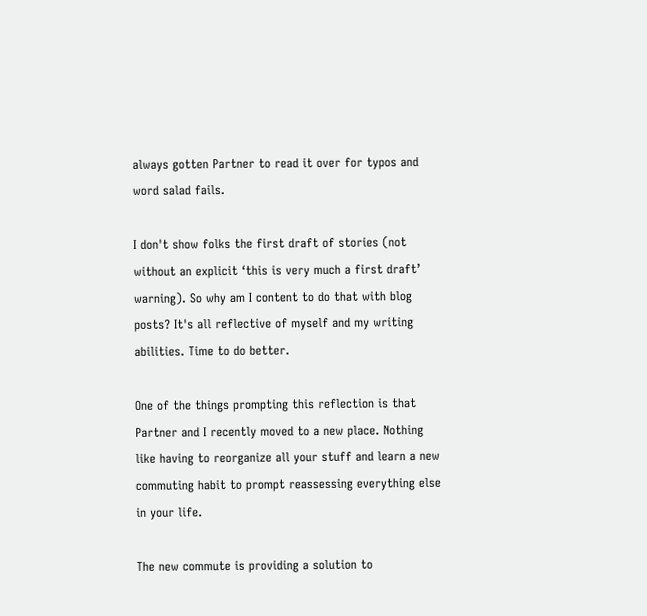always gotten Partner to read it over for typos and word salad fails.

I don't show folks the first draft of stories (not without an explicit ‘this is very much a first draft’ warning). So why am I content to do that with blog posts? It's all reflective of myself and my writing abilities. Time to do better.

One of the things prompting this reflection is that Partner and I recently moved to a new place. Nothing like having to reorganize all your stuff and learn a new commuting habit to prompt reassessing everything else in your life.

The new commute is providing a solution to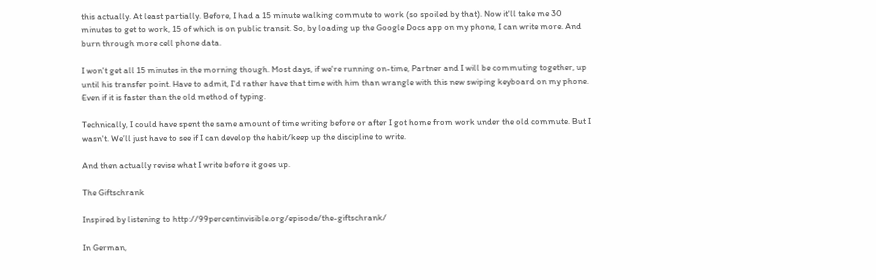this actually. At least partially. Before, I had a 15 minute walking commute to work (so spoiled by that). Now it'll take me 30 minutes to get to work, 15 of which is on public transit. So, by loading up the Google Docs app on my phone, I can write more. And burn through more cell phone data.

I won't get all 15 minutes in the morning though. Most days, if we're running on-time, Partner and I will be commuting together, up until his transfer point. Have to admit, I'd rather have that time with him than wrangle with this new swiping keyboard on my phone. Even if it is faster than the old method of typing.

Technically, I could have spent the same amount of time writing before or after I got home from work under the old commute. But I wasn't. We’ll just have to see if I can develop the habit/keep up the discipline to write.

And then actually revise what I write before it goes up.

The Giftschrank

Inspired by listening to http://99percentinvisible.org/episode/the-giftschrank/

In German,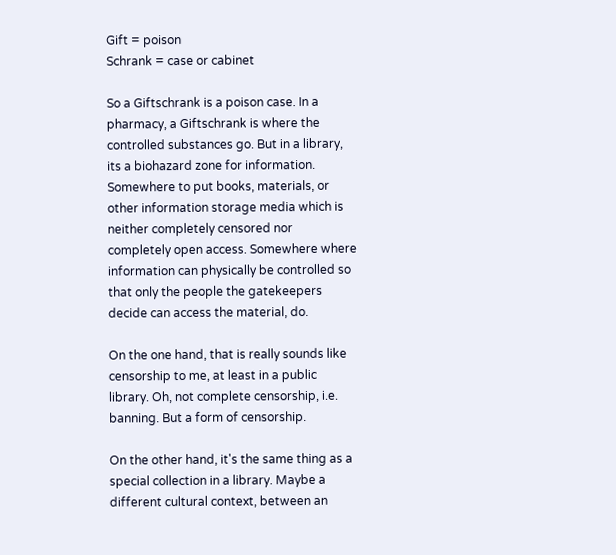Gift = poison
Schrank = case or cabinet

So a Giftschrank is a poison case. In a pharmacy, a Giftschrank is where the controlled substances go. But in a library, its a biohazard zone for information. Somewhere to put books, materials, or other information storage media which is neither completely censored nor completely open access. Somewhere where information can physically be controlled so that only the people the gatekeepers decide can access the material, do.

On the one hand, that is really sounds like censorship to me, at least in a public library. Oh, not complete censorship, i.e. banning. But a form of censorship.

On the other hand, it's the same thing as a special collection in a library. Maybe a different cultural context, between an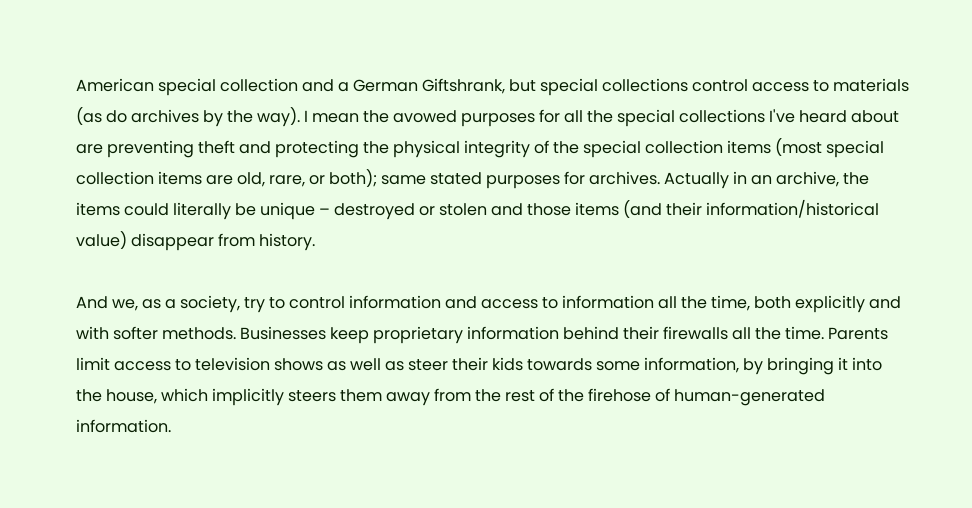American special collection and a German Giftshrank, but special collections control access to materials (as do archives by the way). I mean the avowed purposes for all the special collections I've heard about are preventing theft and protecting the physical integrity of the special collection items (most special collection items are old, rare, or both); same stated purposes for archives. Actually in an archive, the items could literally be unique – destroyed or stolen and those items (and their information/historical value) disappear from history.

And we, as a society, try to control information and access to information all the time, both explicitly and with softer methods. Businesses keep proprietary information behind their firewalls all the time. Parents limit access to television shows as well as steer their kids towards some information, by bringing it into the house, which implicitly steers them away from the rest of the firehose of human-generated information.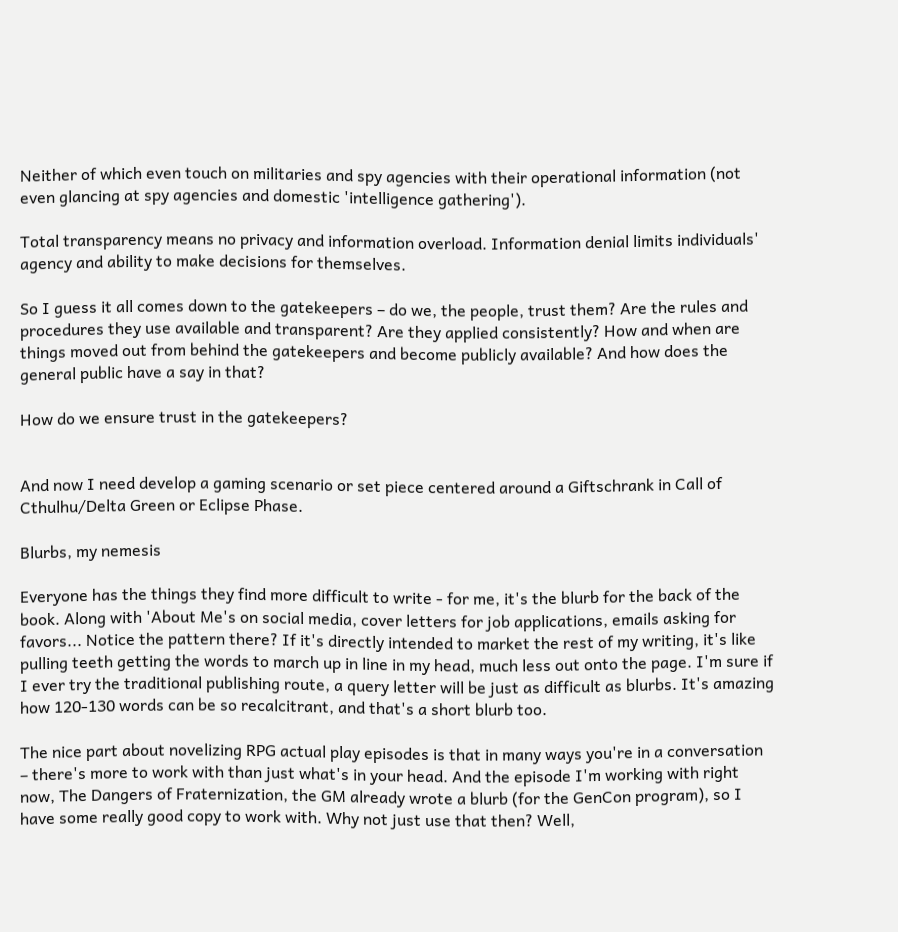Neither of which even touch on militaries and spy agencies with their operational information (not even glancing at spy agencies and domestic 'intelligence gathering').

Total transparency means no privacy and information overload. Information denial limits individuals' agency and ability to make decisions for themselves.

So I guess it all comes down to the gatekeepers – do we, the people, trust them? Are the rules and procedures they use available and transparent? Are they applied consistently? How and when are things moved out from behind the gatekeepers and become publicly available? And how does the general public have a say in that?

How do we ensure trust in the gatekeepers?


And now I need develop a gaming scenario or set piece centered around a Giftschrank in Call of Cthulhu/Delta Green or Eclipse Phase.

Blurbs, my nemesis

Everyone has the things they find more difficult to write - for me, it's the blurb for the back of the book. Along with 'About Me's on social media, cover letters for job applications, emails asking for favors... Notice the pattern there? If it's directly intended to market the rest of my writing, it's like pulling teeth getting the words to march up in line in my head, much less out onto the page. I'm sure if I ever try the traditional publishing route, a query letter will be just as difficult as blurbs. It's amazing how 120-130 words can be so recalcitrant, and that's a short blurb too.

The nice part about novelizing RPG actual play episodes is that in many ways you're in a conversation – there's more to work with than just what's in your head. And the episode I'm working with right now, The Dangers of Fraternization, the GM already wrote a blurb (for the GenCon program), so I have some really good copy to work with. Why not just use that then? Well,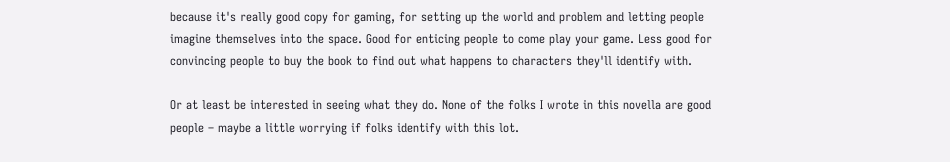because it's really good copy for gaming, for setting up the world and problem and letting people imagine themselves into the space. Good for enticing people to come play your game. Less good for convincing people to buy the book to find out what happens to characters they'll identify with.

Or at least be interested in seeing what they do. None of the folks I wrote in this novella are good people – maybe a little worrying if folks identify with this lot.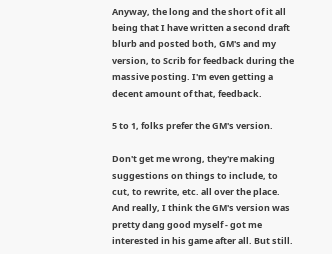Anyway, the long and the short of it all being that I have written a second draft blurb and posted both, GM's and my version, to Scrib for feedback during the massive posting. I'm even getting a decent amount of that, feedback.

5 to 1, folks prefer the GM's version.

Don't get me wrong, they're making suggestions on things to include, to cut, to rewrite, etc. all over the place. And really, I think the GM's version was pretty dang good myself - got me interested in his game after all. But still.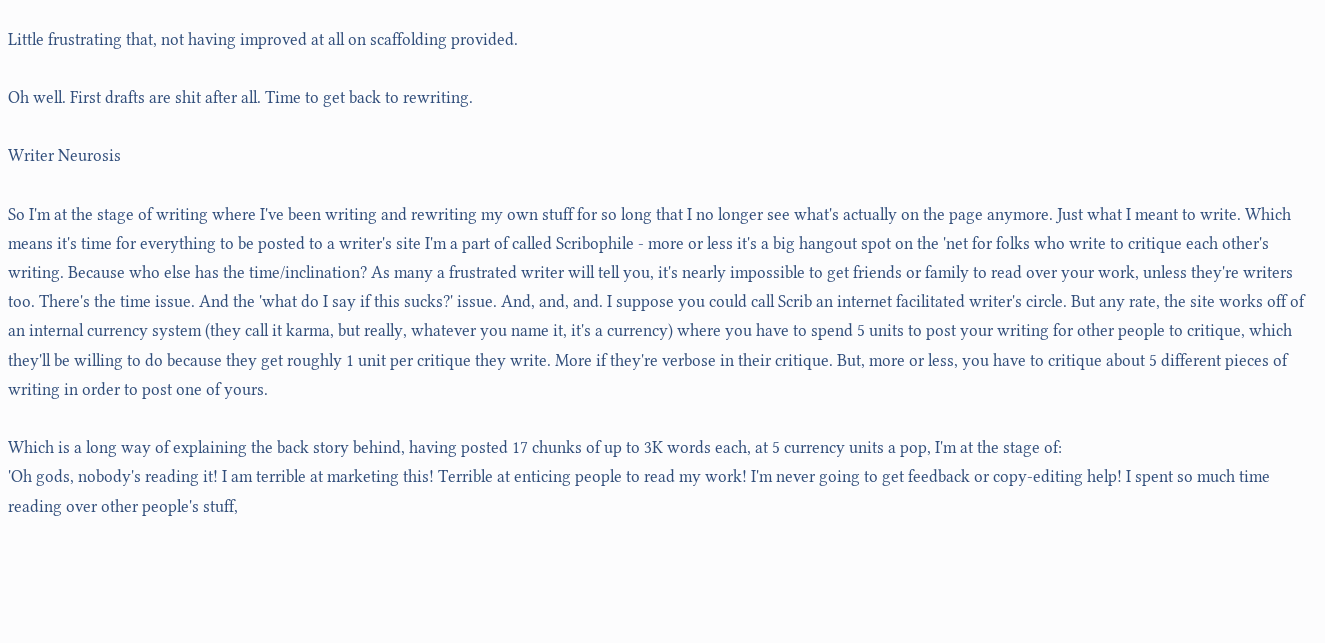Little frustrating that, not having improved at all on scaffolding provided.

Oh well. First drafts are shit after all. Time to get back to rewriting.

Writer Neurosis

So I'm at the stage of writing where I've been writing and rewriting my own stuff for so long that I no longer see what's actually on the page anymore. Just what I meant to write. Which means it's time for everything to be posted to a writer's site I'm a part of called Scribophile - more or less it's a big hangout spot on the 'net for folks who write to critique each other's writing. Because who else has the time/inclination? As many a frustrated writer will tell you, it's nearly impossible to get friends or family to read over your work, unless they're writers too. There's the time issue. And the 'what do I say if this sucks?' issue. And, and, and. I suppose you could call Scrib an internet facilitated writer's circle. But any rate, the site works off of an internal currency system (they call it karma, but really, whatever you name it, it's a currency) where you have to spend 5 units to post your writing for other people to critique, which they'll be willing to do because they get roughly 1 unit per critique they write. More if they're verbose in their critique. But, more or less, you have to critique about 5 different pieces of writing in order to post one of yours.

Which is a long way of explaining the back story behind, having posted 17 chunks of up to 3K words each, at 5 currency units a pop, I'm at the stage of:
'Oh gods, nobody's reading it! I am terrible at marketing this! Terrible at enticing people to read my work! I'm never going to get feedback or copy-editing help! I spent so much time reading over other people's stuff,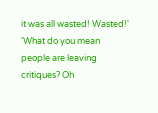it was all wasted! Wasted!'
'What do you mean people are leaving critiques? Oh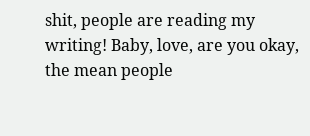shit, people are reading my writing! Baby, love, are you okay, the mean people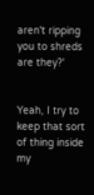aren't ripping you to shreds are they?'


Yeah, I try to keep that sort of thing inside my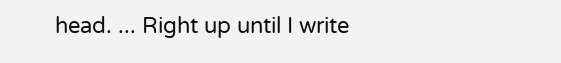head. ... Right up until I write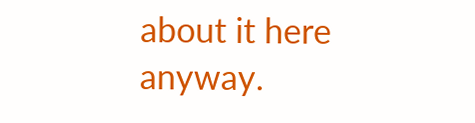about it here anyway.